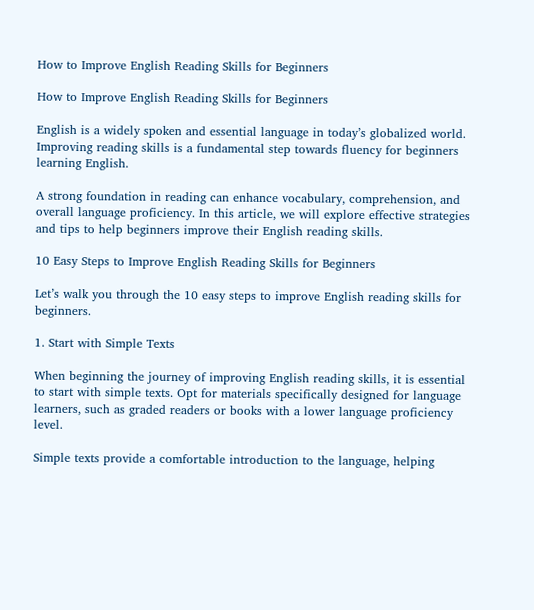How to Improve English Reading Skills for Beginners

How to Improve English Reading Skills for Beginners

English is a widely spoken and essential language in today’s globalized world. Improving reading skills is a fundamental step towards fluency for beginners learning English.

A strong foundation in reading can enhance vocabulary, comprehension, and overall language proficiency. In this article, we will explore effective strategies and tips to help beginners improve their English reading skills.

10 Easy Steps to Improve English Reading Skills for Beginners

Let’s walk you through the 10 easy steps to improve English reading skills for beginners.

1. Start with Simple Texts

When beginning the journey of improving English reading skills, it is essential to start with simple texts. Opt for materials specifically designed for language learners, such as graded readers or books with a lower language proficiency level.

Simple texts provide a comfortable introduction to the language, helping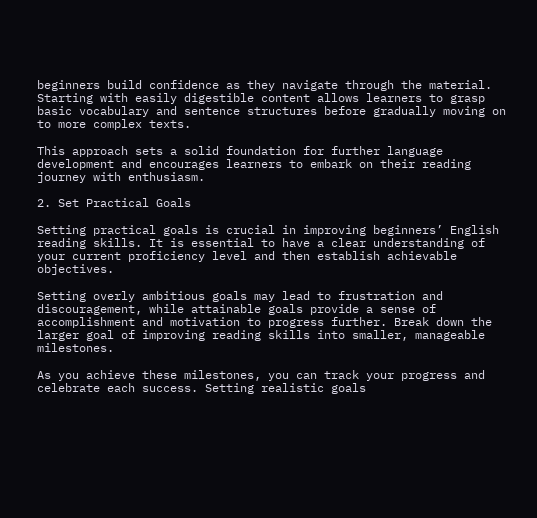beginners build confidence as they navigate through the material. Starting with easily digestible content allows learners to grasp basic vocabulary and sentence structures before gradually moving on to more complex texts.

This approach sets a solid foundation for further language development and encourages learners to embark on their reading journey with enthusiasm.

2. Set Practical Goals

Setting practical goals is crucial in improving beginners’ English reading skills. It is essential to have a clear understanding of your current proficiency level and then establish achievable objectives.

Setting overly ambitious goals may lead to frustration and discouragement, while attainable goals provide a sense of accomplishment and motivation to progress further. Break down the larger goal of improving reading skills into smaller, manageable milestones.

As you achieve these milestones, you can track your progress and celebrate each success. Setting realistic goals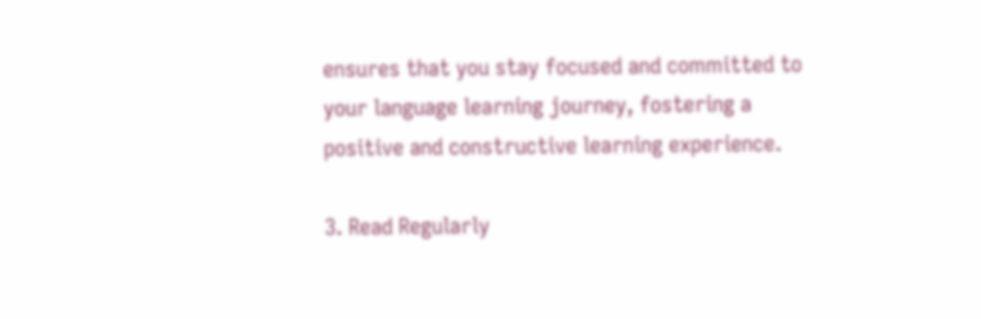ensures that you stay focused and committed to your language learning journey, fostering a positive and constructive learning experience.

3. Read Regularly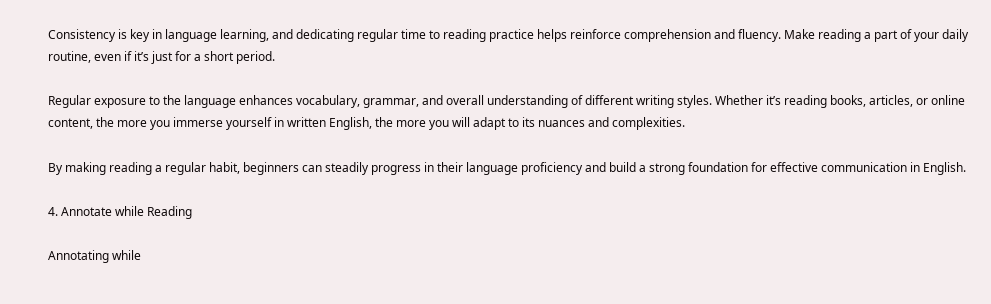Consistency is key in language learning, and dedicating regular time to reading practice helps reinforce comprehension and fluency. Make reading a part of your daily routine, even if it’s just for a short period.

Regular exposure to the language enhances vocabulary, grammar, and overall understanding of different writing styles. Whether it’s reading books, articles, or online content, the more you immerse yourself in written English, the more you will adapt to its nuances and complexities.

By making reading a regular habit, beginners can steadily progress in their language proficiency and build a strong foundation for effective communication in English.

4. Annotate while Reading

Annotating while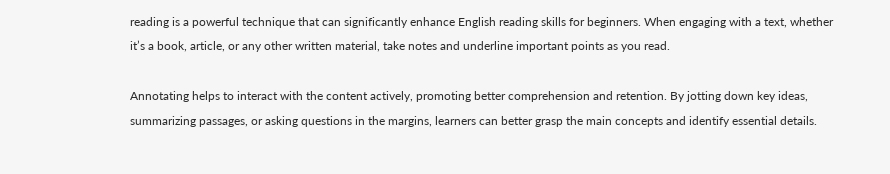reading is a powerful technique that can significantly enhance English reading skills for beginners. When engaging with a text, whether it’s a book, article, or any other written material, take notes and underline important points as you read.

Annotating helps to interact with the content actively, promoting better comprehension and retention. By jotting down key ideas, summarizing passages, or asking questions in the margins, learners can better grasp the main concepts and identify essential details.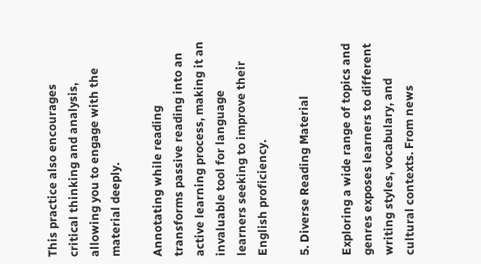This practice also encourages critical thinking and analysis, allowing you to engage with the material deeply.

Annotating while reading transforms passive reading into an active learning process, making it an invaluable tool for language learners seeking to improve their English proficiency.

5. Diverse Reading Material

Exploring a wide range of topics and genres exposes learners to different writing styles, vocabulary, and cultural contexts. From news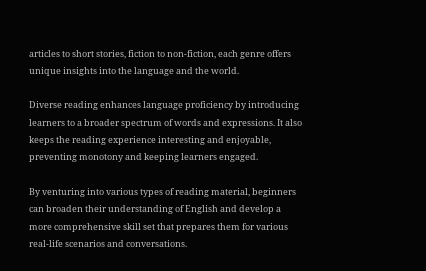articles to short stories, fiction to non-fiction, each genre offers unique insights into the language and the world.

Diverse reading enhances language proficiency by introducing learners to a broader spectrum of words and expressions. It also keeps the reading experience interesting and enjoyable, preventing monotony and keeping learners engaged.

By venturing into various types of reading material, beginners can broaden their understanding of English and develop a more comprehensive skill set that prepares them for various real-life scenarios and conversations.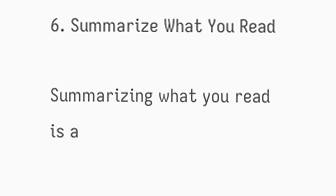6. Summarize What You Read

Summarizing what you read is a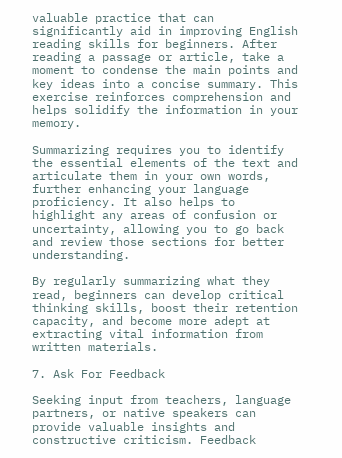valuable practice that can significantly aid in improving English reading skills for beginners. After reading a passage or article, take a moment to condense the main points and key ideas into a concise summary. This exercise reinforces comprehension and helps solidify the information in your memory.

Summarizing requires you to identify the essential elements of the text and articulate them in your own words, further enhancing your language proficiency. It also helps to highlight any areas of confusion or uncertainty, allowing you to go back and review those sections for better understanding.

By regularly summarizing what they read, beginners can develop critical thinking skills, boost their retention capacity, and become more adept at extracting vital information from written materials.

7. Ask For Feedback

Seeking input from teachers, language partners, or native speakers can provide valuable insights and constructive criticism. Feedback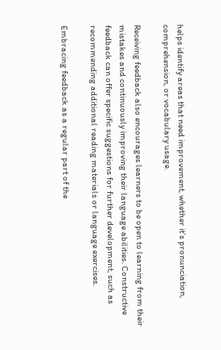helps identify areas that need improvement, whether it’s pronunciation, comprehension, or vocabulary usage.

Receiving feedback also encourages learners to be open to learning from their mistakes and continuously improving their language abilities. Constructive feedback can offer specific suggestions for further development, such as recommending additional reading materials or language exercises.

Embracing feedback as a regular part of the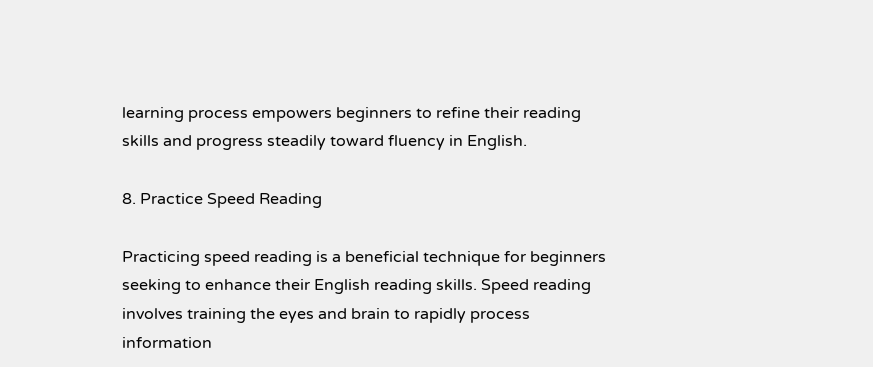learning process empowers beginners to refine their reading skills and progress steadily toward fluency in English.

8. Practice Speed Reading

Practicing speed reading is a beneficial technique for beginners seeking to enhance their English reading skills. Speed reading involves training the eyes and brain to rapidly process information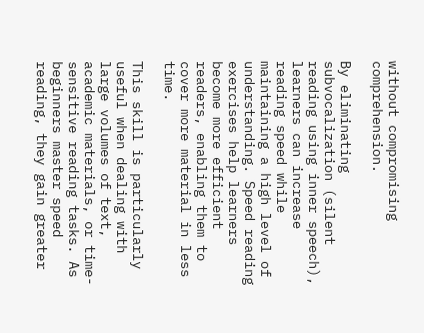without compromising comprehension.

By eliminating subvocalization (silent reading using inner speech), learners can increase reading speed while maintaining a high level of understanding. Speed reading exercises help learners become more efficient readers, enabling them to cover more material in less time.

This skill is particularly useful when dealing with large volumes of text, academic materials, or time-sensitive reading tasks. As beginners master speed reading, they gain greater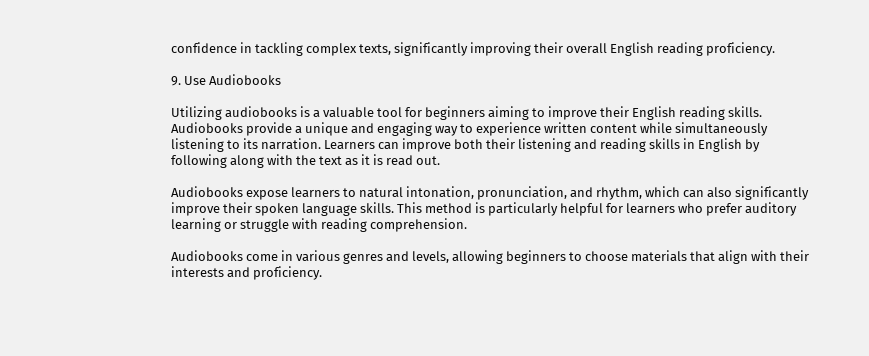confidence in tackling complex texts, significantly improving their overall English reading proficiency.

9. Use Audiobooks

Utilizing audiobooks is a valuable tool for beginners aiming to improve their English reading skills. Audiobooks provide a unique and engaging way to experience written content while simultaneously listening to its narration. Learners can improve both their listening and reading skills in English by following along with the text as it is read out.

Audiobooks expose learners to natural intonation, pronunciation, and rhythm, which can also significantly improve their spoken language skills. This method is particularly helpful for learners who prefer auditory learning or struggle with reading comprehension.

Audiobooks come in various genres and levels, allowing beginners to choose materials that align with their interests and proficiency.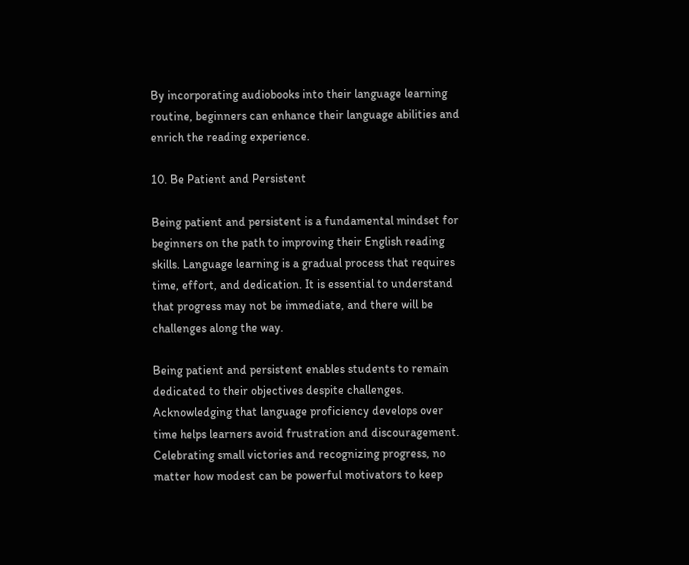By incorporating audiobooks into their language learning routine, beginners can enhance their language abilities and enrich the reading experience.

10. Be Patient and Persistent

Being patient and persistent is a fundamental mindset for beginners on the path to improving their English reading skills. Language learning is a gradual process that requires time, effort, and dedication. It is essential to understand that progress may not be immediate, and there will be challenges along the way.

Being patient and persistent enables students to remain dedicated to their objectives despite challenges. Acknowledging that language proficiency develops over time helps learners avoid frustration and discouragement. Celebrating small victories and recognizing progress, no matter how modest can be powerful motivators to keep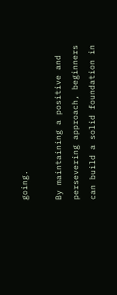going.

By maintaining a positive and persevering approach, beginners can build a solid foundation in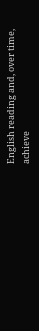English reading and, over time, achieve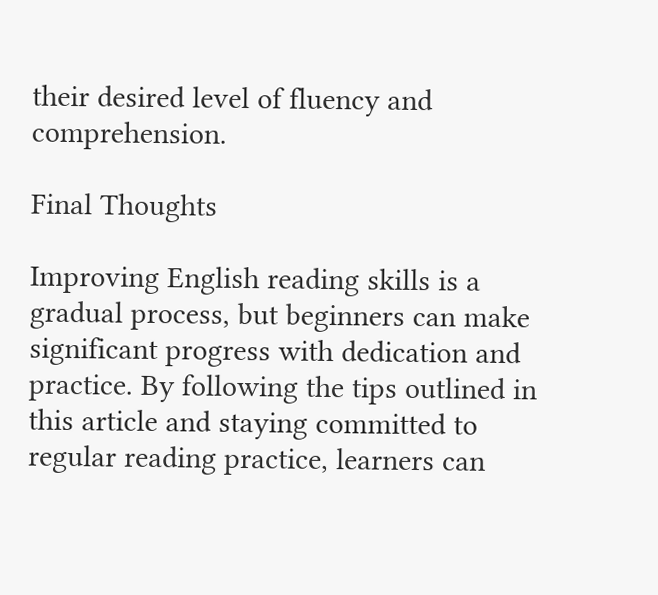their desired level of fluency and comprehension.

Final Thoughts

Improving English reading skills is a gradual process, but beginners can make significant progress with dedication and practice. By following the tips outlined in this article and staying committed to regular reading practice, learners can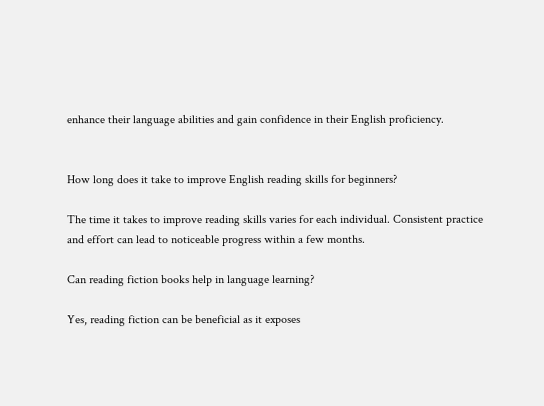enhance their language abilities and gain confidence in their English proficiency.


How long does it take to improve English reading skills for beginners?

The time it takes to improve reading skills varies for each individual. Consistent practice and effort can lead to noticeable progress within a few months.

Can reading fiction books help in language learning?

Yes, reading fiction can be beneficial as it exposes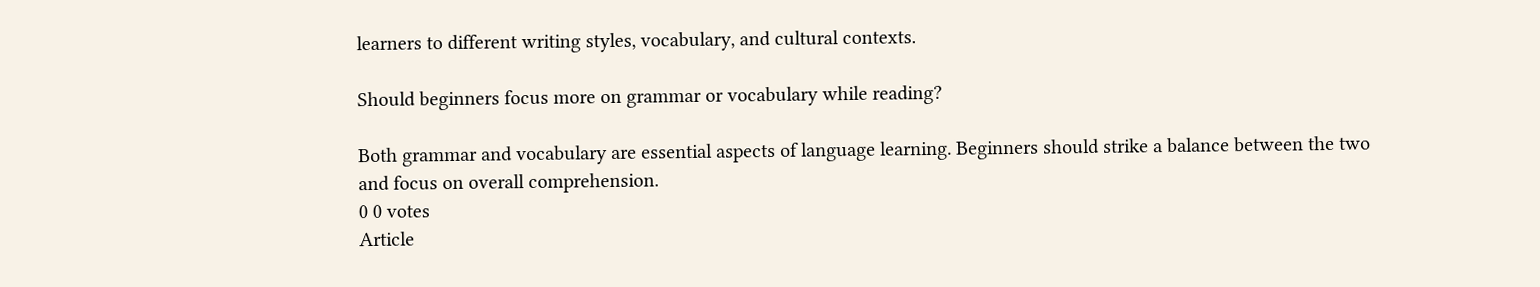learners to different writing styles, vocabulary, and cultural contexts.

Should beginners focus more on grammar or vocabulary while reading?

Both grammar and vocabulary are essential aspects of language learning. Beginners should strike a balance between the two and focus on overall comprehension.
0 0 votes
Article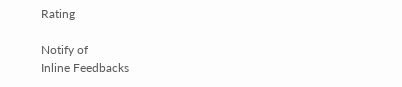Rating

Notify of
Inline Feedbacks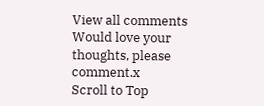View all comments
Would love your thoughts, please comment.x
Scroll to Top